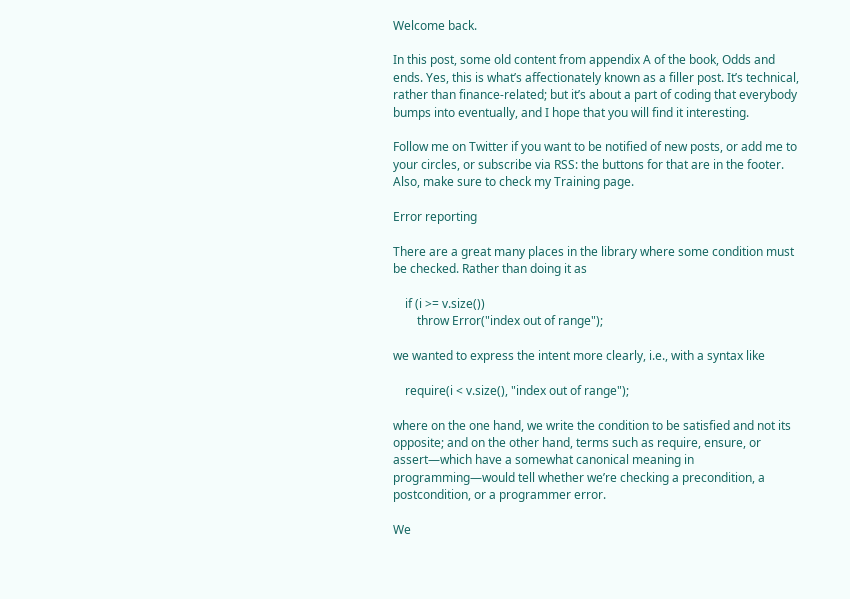Welcome back.

In this post, some old content from appendix A of the book, Odds and ends. Yes, this is what’s affectionately known as a filler post. It’s technical, rather than finance-related; but it’s about a part of coding that everybody bumps into eventually, and I hope that you will find it interesting.

Follow me on Twitter if you want to be notified of new posts, or add me to your circles, or subscribe via RSS: the buttons for that are in the footer. Also, make sure to check my Training page.

Error reporting

There are a great many places in the library where some condition must be checked. Rather than doing it as

    if (i >= v.size())
        throw Error("index out of range");

we wanted to express the intent more clearly, i.e., with a syntax like

    require(i < v.size(), "index out of range");

where on the one hand, we write the condition to be satisfied and not its opposite; and on the other hand, terms such as require, ensure, or assert—which have a somewhat canonical meaning in programming—would tell whether we’re checking a precondition, a postcondition, or a programmer error.

We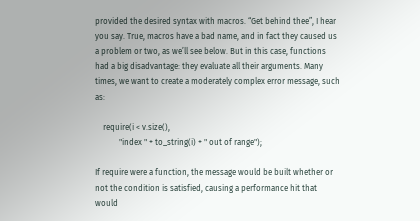provided the desired syntax with macros. “Get behind thee”, I hear you say. True, macros have a bad name, and in fact they caused us a problem or two, as we’ll see below. But in this case, functions had a big disadvantage: they evaluate all their arguments. Many times, we want to create a moderately complex error message, such as:

    require(i < v.size(),
            "index " + to_string(i) + " out of range");

If require were a function, the message would be built whether or not the condition is satisfied, causing a performance hit that would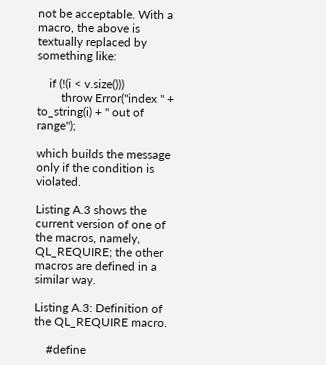not be acceptable. With a macro, the above is textually replaced by something like:

    if (!(i < v.size()))
        throw Error("index " + to_string(i) + " out of range");

which builds the message only if the condition is violated.

Listing A.3 shows the current version of one of the macros, namely, QL_REQUIRE; the other macros are defined in a similar way.

Listing A.3: Definition of the QL_REQUIRE macro.

    #define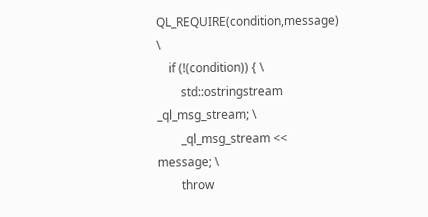QL_REQUIRE(condition,message) \
    if (!(condition)) { \
        std::ostringstream _ql_msg_stream; \
        _ql_msg_stream << message; \
        throw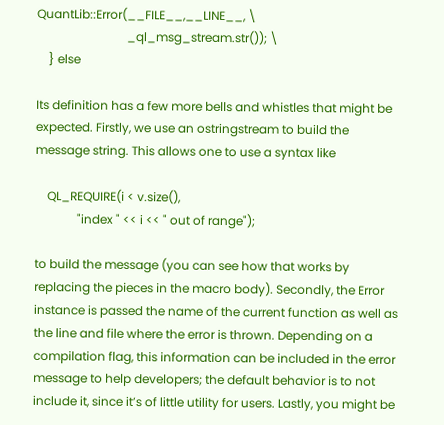QuantLib::Error(__FILE__,__LINE__, \
                              _ql_msg_stream.str()); \
    } else

Its definition has a few more bells and whistles that might be expected. Firstly, we use an ostringstream to build the message string. This allows one to use a syntax like

    QL_REQUIRE(i < v.size(),
              "index " << i << " out of range");

to build the message (you can see how that works by replacing the pieces in the macro body). Secondly, the Error instance is passed the name of the current function as well as the line and file where the error is thrown. Depending on a compilation flag, this information can be included in the error message to help developers; the default behavior is to not include it, since it’s of little utility for users. Lastly, you might be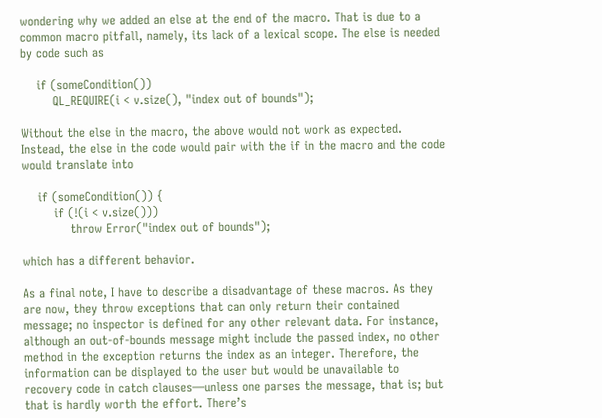wondering why we added an else at the end of the macro. That is due to a common macro pitfall, namely, its lack of a lexical scope. The else is needed by code such as

    if (someCondition())
        QL_REQUIRE(i < v.size(), "index out of bounds");

Without the else in the macro, the above would not work as expected. Instead, the else in the code would pair with the if in the macro and the code would translate into

    if (someCondition()) {
        if (!(i < v.size()))
            throw Error("index out of bounds");

which has a different behavior.

As a final note, I have to describe a disadvantage of these macros. As they are now, they throw exceptions that can only return their contained message; no inspector is defined for any other relevant data. For instance, although an out-of-bounds message might include the passed index, no other method in the exception returns the index as an integer. Therefore, the information can be displayed to the user but would be unavailable to recovery code in catch clauses—unless one parses the message, that is; but that is hardly worth the effort. There’s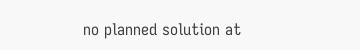no planned solution at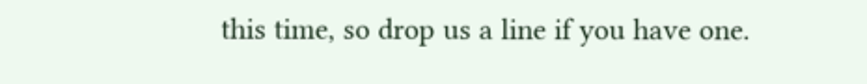this time, so drop us a line if you have one.